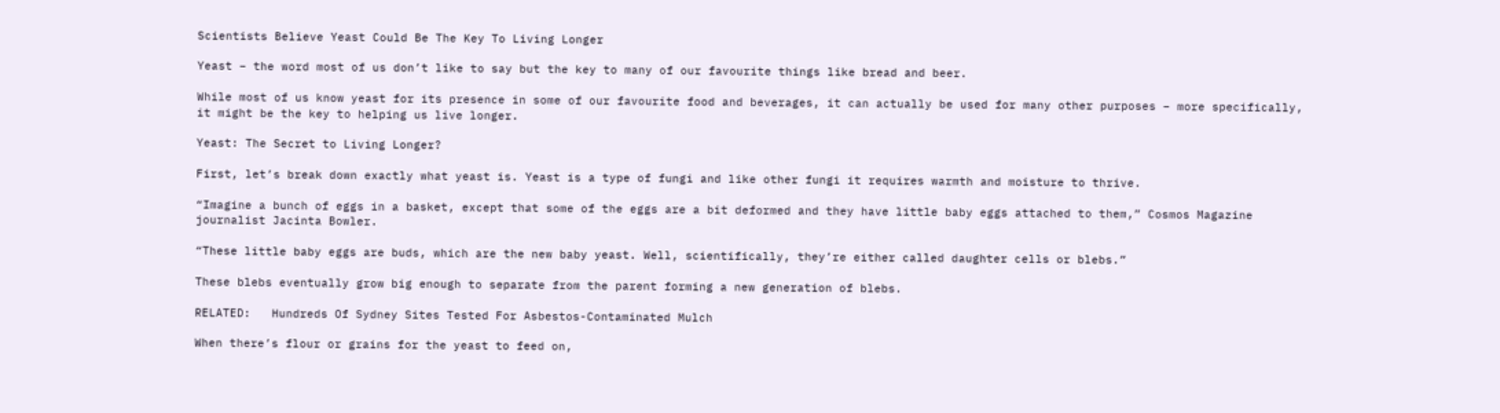Scientists Believe Yeast Could Be The Key To Living Longer

Yeast – the word most of us don’t like to say but the key to many of our favourite things like bread and beer.

While most of us know yeast for its presence in some of our favourite food and beverages, it can actually be used for many other purposes – more specifically, it might be the key to helping us live longer.

Yeast: The Secret to Living Longer?

First, let’s break down exactly what yeast is. Yeast is a type of fungi and like other fungi it requires warmth and moisture to thrive.

“Imagine a bunch of eggs in a basket, except that some of the eggs are a bit deformed and they have little baby eggs attached to them,” Cosmos Magazine journalist Jacinta Bowler.

“These little baby eggs are buds, which are the new baby yeast. Well, scientifically, they’re either called daughter cells or blebs.”

These blebs eventually grow big enough to separate from the parent forming a new generation of blebs.

RELATED:   Hundreds Of Sydney Sites Tested For Asbestos-Contaminated Mulch

When there’s flour or grains for the yeast to feed on,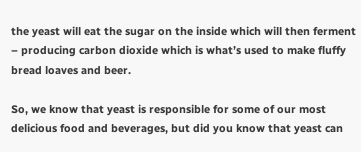the yeast will eat the sugar on the inside which will then ferment – producing carbon dioxide which is what’s used to make fluffy bread loaves and beer.

So, we know that yeast is responsible for some of our most delicious food and beverages, but did you know that yeast can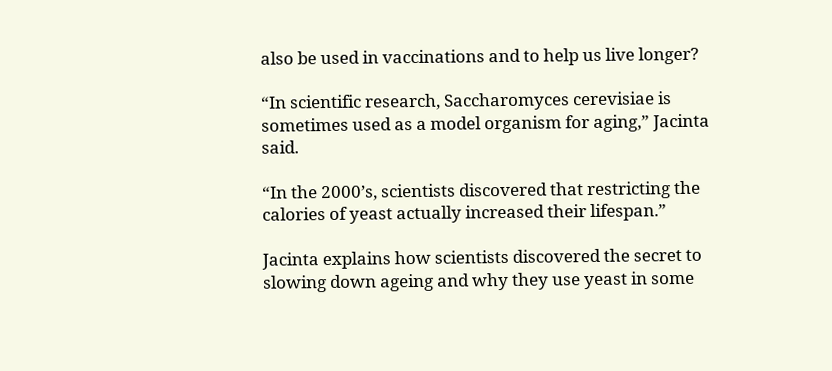also be used in vaccinations and to help us live longer?

“In scientific research, Saccharomyces cerevisiae is sometimes used as a model organism for aging,” Jacinta said.

“In the 2000’s, scientists discovered that restricting the calories of yeast actually increased their lifespan.”

Jacinta explains how scientists discovered the secret to slowing down ageing and why they use yeast in some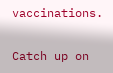vaccinations.

Catch up on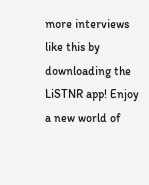more interviews like this by downloading the LiSTNR app! Enjoy a new world of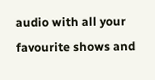audio with all your favourite shows and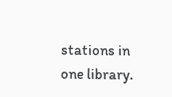stations in one library.